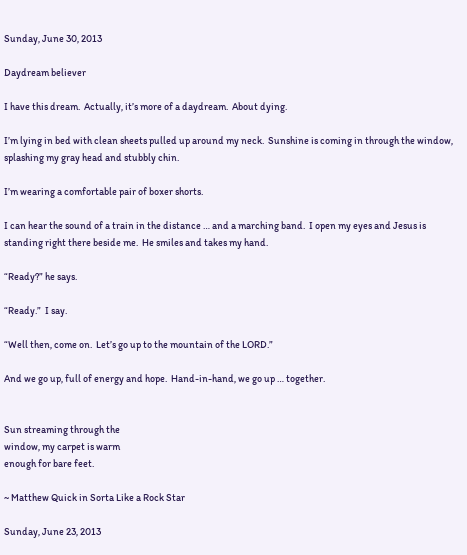Sunday, June 30, 2013

Daydream believer

I have this dream.  Actually, it’s more of a daydream.  About dying.

I’m lying in bed with clean sheets pulled up around my neck.  Sunshine is coming in through the window, splashing my gray head and stubbly chin.

I’m wearing a comfortable pair of boxer shorts.

I can hear the sound of a train in the distance … and a marching band.  I open my eyes and Jesus is standing right there beside me.  He smiles and takes my hand.

“Ready?” he says.

“Ready.”  I say.

“Well then, come on.  Let’s go up to the mountain of the LORD.”

And we go up, full of energy and hope.  Hand-in-hand, we go up … together.


Sun streaming through the
window, my carpet is warm
enough for bare feet.

~ Matthew Quick in Sorta Like a Rock Star

Sunday, June 23, 2013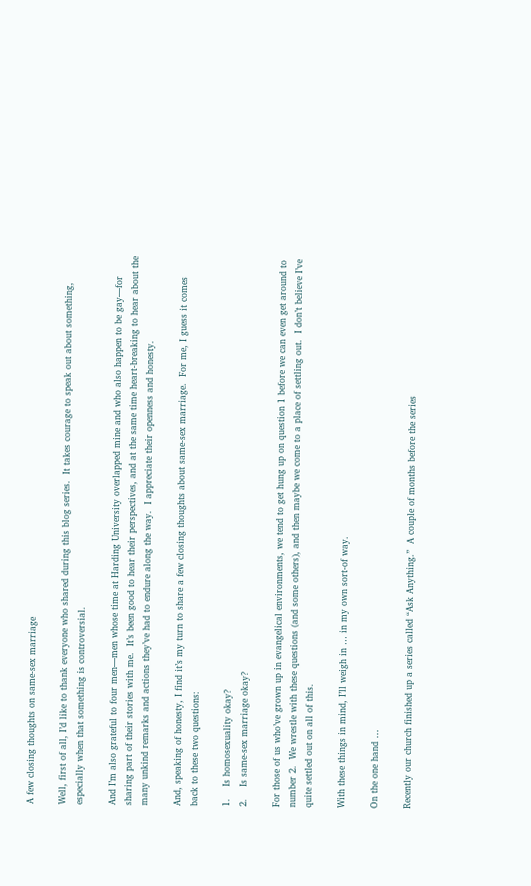A few closing thoughts on same-sex marriage

Well, first of all, I’d like to thank everyone who shared during this blog series.  It takes courage to speak out about something, especially when that something is controversial.

And I’m also grateful to four men—men whose time at Harding University overlapped mine and who also happen to be gay—for sharing part of their stories with me.  It’s been good to hear their perspectives, and at the same time heart-breaking to hear about the many unkind remarks and actions they’ve had to endure along the way.  I appreciate their openness and honesty.

And, speaking of honesty, I find it’s my turn to share a few closing thoughts about same-sex marriage.  For me, I guess it comes back to these two questions:

1.    Is homosexuality okay?
2.    Is same-sex marriage okay?

For those of us who’ve grown up in evangelical environments, we tend to get hung up on question 1 before we can even get around to number 2.  We wrestle with these questions (and some others), and then maybe we come to a place of settling out.  I don’t believe I’ve quite settled out on all of this.

With these things in mind, I’ll weigh in … in my own sort-of way.

On the one hand …

Recently our church finished up a series called “Ask Anything.”  A couple of months before the series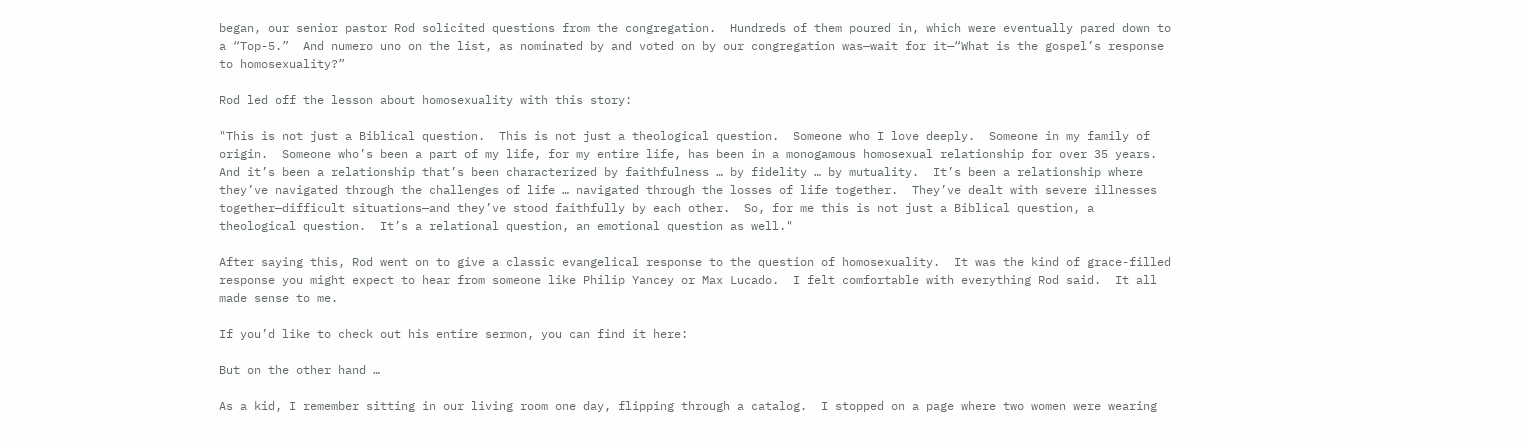began, our senior pastor Rod solicited questions from the congregation.  Hundreds of them poured in, which were eventually pared down to a “Top-5.”  And numero uno on the list, as nominated by and voted on by our congregation was—wait for it—“What is the gospel’s response to homosexuality?”

Rod led off the lesson about homosexuality with this story:

"This is not just a Biblical question.  This is not just a theological question.  Someone who I love deeply.  Someone in my family of origin.  Someone who’s been a part of my life, for my entire life, has been in a monogamous homosexual relationship for over 35 years.  And it’s been a relationship that’s been characterized by faithfulness … by fidelity … by mutuality.  It’s been a relationship where they’ve navigated through the challenges of life … navigated through the losses of life together.  They’ve dealt with severe illnesses together—difficult situations—and they’ve stood faithfully by each other.  So, for me this is not just a Biblical question, a theological question.  It’s a relational question, an emotional question as well."

After saying this, Rod went on to give a classic evangelical response to the question of homosexuality.  It was the kind of grace-filled response you might expect to hear from someone like Philip Yancey or Max Lucado.  I felt comfortable with everything Rod said.  It all made sense to me.

If you’d like to check out his entire sermon, you can find it here:

But on the other hand …

As a kid, I remember sitting in our living room one day, flipping through a catalog.  I stopped on a page where two women were wearing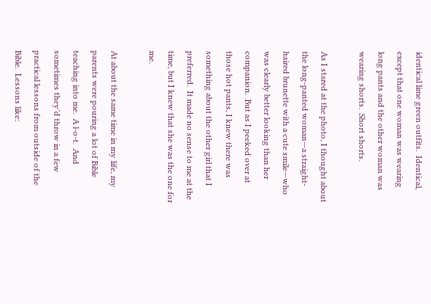identical lime green outfits.  Identical, except that one woman was wearing long pants and the other woman was wearing shorts.  Short shorts.

As I stared at the photo, I thought about the long-panted woman—a straight-haired brunette with a cute smile—who was clearly better looking than her companion.  But as I peeked over at those hot pants, I knew there was something about the other girl that I preferred.  It made no sense to me at the time, but I knew that she was the one for me.

At about the same time in my life, my parents were pouring a lot of Bible teaching into me.  A l-o-t.  And sometimes they’d throw in a few practical lessons from outside of the Bible.  Lessons like: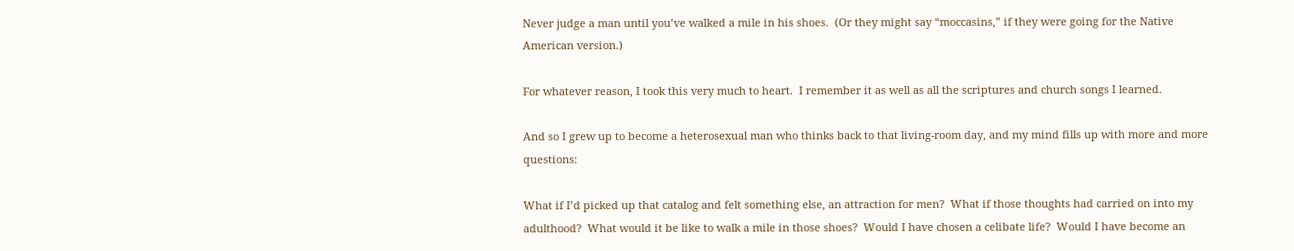Never judge a man until you’ve walked a mile in his shoes.  (Or they might say “moccasins,” if they were going for the Native American version.)

For whatever reason, I took this very much to heart.  I remember it as well as all the scriptures and church songs I learned.

And so I grew up to become a heterosexual man who thinks back to that living-room day, and my mind fills up with more and more questions:

What if I’d picked up that catalog and felt something else, an attraction for men?  What if those thoughts had carried on into my adulthood?  What would it be like to walk a mile in those shoes?  Would I have chosen a celibate life?  Would I have become an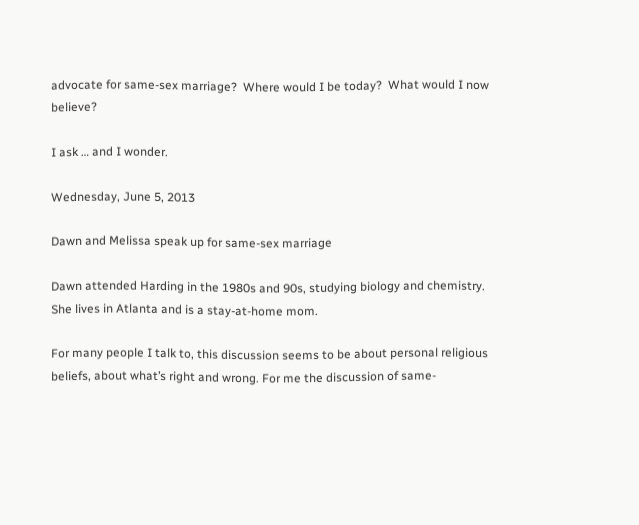advocate for same-sex marriage?  Where would I be today?  What would I now believe?

I ask … and I wonder.

Wednesday, June 5, 2013

Dawn and Melissa speak up for same-sex marriage

Dawn attended Harding in the 1980s and 90s, studying biology and chemistry.  She lives in Atlanta and is a stay-at-home mom.

For many people I talk to, this discussion seems to be about personal religious beliefs, about what’s right and wrong. For me the discussion of same-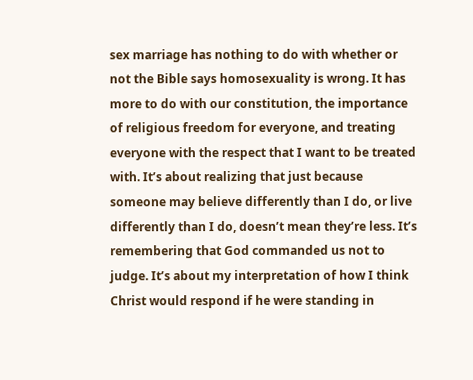sex marriage has nothing to do with whether or not the Bible says homosexuality is wrong. It has more to do with our constitution, the importance of religious freedom for everyone, and treating everyone with the respect that I want to be treated with. It’s about realizing that just because someone may believe differently than I do, or live differently than I do, doesn’t mean they’re less. It’s remembering that God commanded us not to judge. It’s about my interpretation of how I think Christ would respond if he were standing in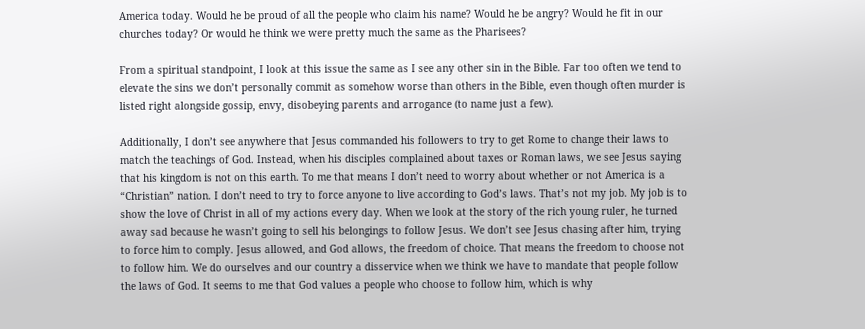America today. Would he be proud of all the people who claim his name? Would he be angry? Would he fit in our churches today? Or would he think we were pretty much the same as the Pharisees?

From a spiritual standpoint, I look at this issue the same as I see any other sin in the Bible. Far too often we tend to elevate the sins we don’t personally commit as somehow worse than others in the Bible, even though often murder is listed right alongside gossip, envy, disobeying parents and arrogance (to name just a few).

Additionally, I don’t see anywhere that Jesus commanded his followers to try to get Rome to change their laws to match the teachings of God. Instead, when his disciples complained about taxes or Roman laws, we see Jesus saying that his kingdom is not on this earth. To me that means I don’t need to worry about whether or not America is a “Christian” nation. I don’t need to try to force anyone to live according to God’s laws. That’s not my job. My job is to show the love of Christ in all of my actions every day. When we look at the story of the rich young ruler, he turned away sad because he wasn’t going to sell his belongings to follow Jesus. We don’t see Jesus chasing after him, trying to force him to comply. Jesus allowed, and God allows, the freedom of choice. That means the freedom to choose not to follow him. We do ourselves and our country a disservice when we think we have to mandate that people follow the laws of God. It seems to me that God values a people who choose to follow him, which is why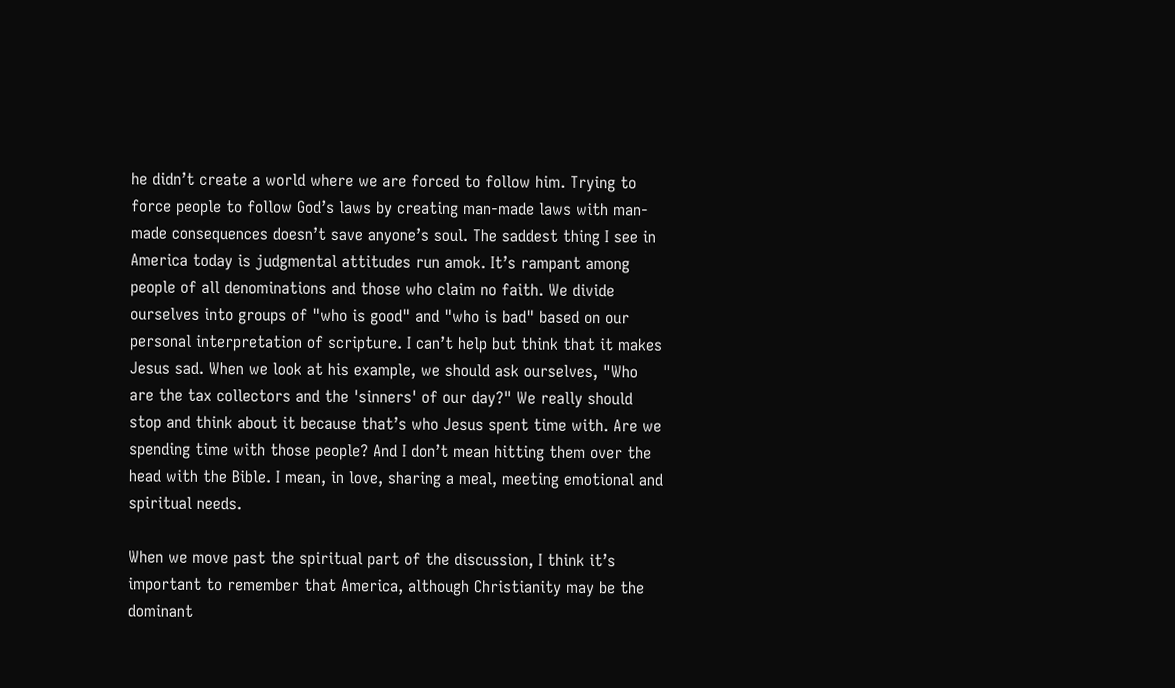he didn’t create a world where we are forced to follow him. Trying to force people to follow God’s laws by creating man-made laws with man-made consequences doesn’t save anyone’s soul. The saddest thing I see in America today is judgmental attitudes run amok. It’s rampant among people of all denominations and those who claim no faith. We divide ourselves into groups of "who is good" and "who is bad" based on our personal interpretation of scripture. I can’t help but think that it makes Jesus sad. When we look at his example, we should ask ourselves, "Who are the tax collectors and the 'sinners' of our day?" We really should stop and think about it because that’s who Jesus spent time with. Are we spending time with those people? And I don’t mean hitting them over the head with the Bible. I mean, in love, sharing a meal, meeting emotional and spiritual needs.

When we move past the spiritual part of the discussion, I think it’s important to remember that America, although Christianity may be the dominant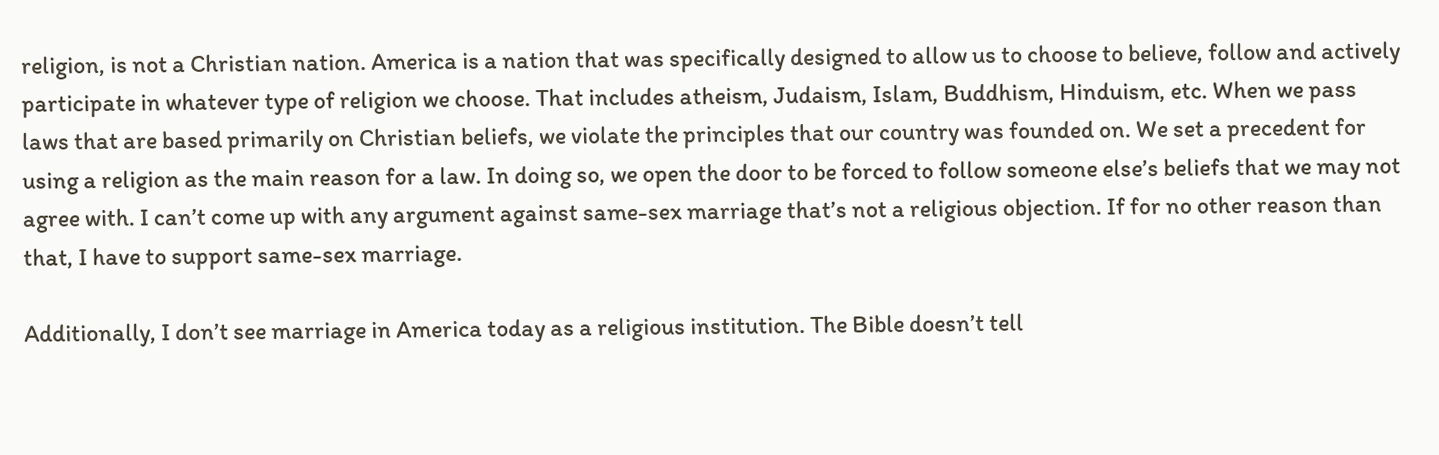religion, is not a Christian nation. America is a nation that was specifically designed to allow us to choose to believe, follow and actively participate in whatever type of religion we choose. That includes atheism, Judaism, Islam, Buddhism, Hinduism, etc. When we pass laws that are based primarily on Christian beliefs, we violate the principles that our country was founded on. We set a precedent for using a religion as the main reason for a law. In doing so, we open the door to be forced to follow someone else’s beliefs that we may not agree with. I can’t come up with any argument against same-sex marriage that’s not a religious objection. If for no other reason than that, I have to support same-sex marriage.

Additionally, I don’t see marriage in America today as a religious institution. The Bible doesn’t tell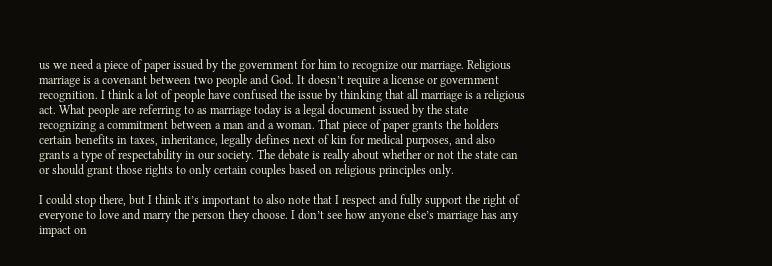us we need a piece of paper issued by the government for him to recognize our marriage. Religious marriage is a covenant between two people and God. It doesn’t require a license or government recognition. I think a lot of people have confused the issue by thinking that all marriage is a religious act. What people are referring to as marriage today is a legal document issued by the state recognizing a commitment between a man and a woman. That piece of paper grants the holders certain benefits in taxes, inheritance, legally defines next of kin for medical purposes, and also grants a type of respectability in our society. The debate is really about whether or not the state can or should grant those rights to only certain couples based on religious principles only.

I could stop there, but I think it’s important to also note that I respect and fully support the right of everyone to love and marry the person they choose. I don’t see how anyone else’s marriage has any impact on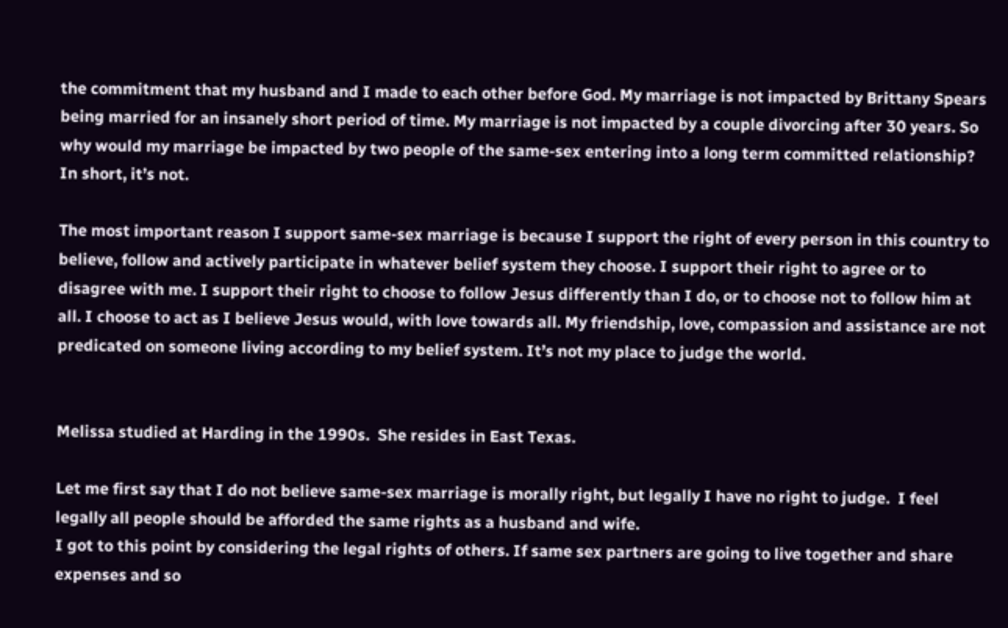the commitment that my husband and I made to each other before God. My marriage is not impacted by Brittany Spears being married for an insanely short period of time. My marriage is not impacted by a couple divorcing after 30 years. So why would my marriage be impacted by two people of the same-sex entering into a long term committed relationship? In short, it’s not.

The most important reason I support same-sex marriage is because I support the right of every person in this country to believe, follow and actively participate in whatever belief system they choose. I support their right to agree or to disagree with me. I support their right to choose to follow Jesus differently than I do, or to choose not to follow him at all. I choose to act as I believe Jesus would, with love towards all. My friendship, love, compassion and assistance are not predicated on someone living according to my belief system. It’s not my place to judge the world.


Melissa studied at Harding in the 1990s.  She resides in East Texas.

Let me first say that I do not believe same-sex marriage is morally right, but legally I have no right to judge.  I feel legally all people should be afforded the same rights as a husband and wife.
I got to this point by considering the legal rights of others. If same sex partners are going to live together and share expenses and so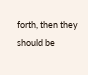forth, then they should be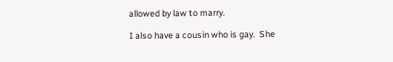allowed by law to marry.

I also have a cousin who is gay.  She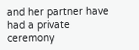and her partner have had a private ceremony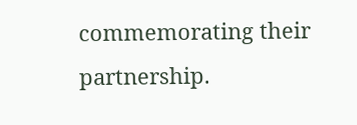commemorating their partnership.